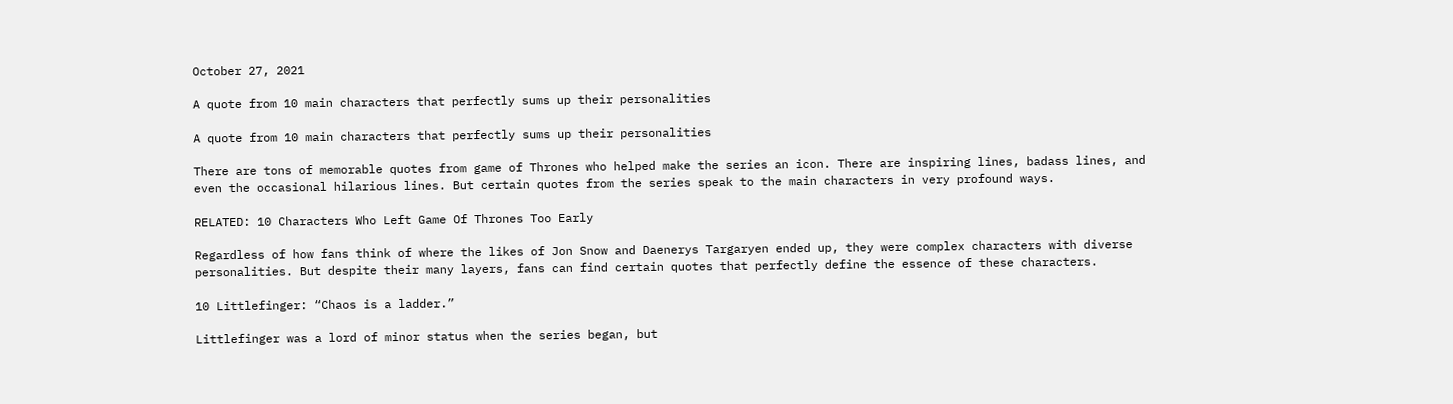October 27, 2021

A quote from 10 main characters that perfectly sums up their personalities

A quote from 10 main characters that perfectly sums up their personalities

There are tons of memorable quotes from game of Thrones who helped make the series an icon. There are inspiring lines, badass lines, and even the occasional hilarious lines. But certain quotes from the series speak to the main characters in very profound ways.

RELATED: 10 Characters Who Left Game Of Thrones Too Early

Regardless of how fans think of where the likes of Jon Snow and Daenerys Targaryen ended up, they were complex characters with diverse personalities. But despite their many layers, fans can find certain quotes that perfectly define the essence of these characters.

10 Littlefinger: “Chaos is a ladder.”

Littlefinger was a lord of minor status when the series began, but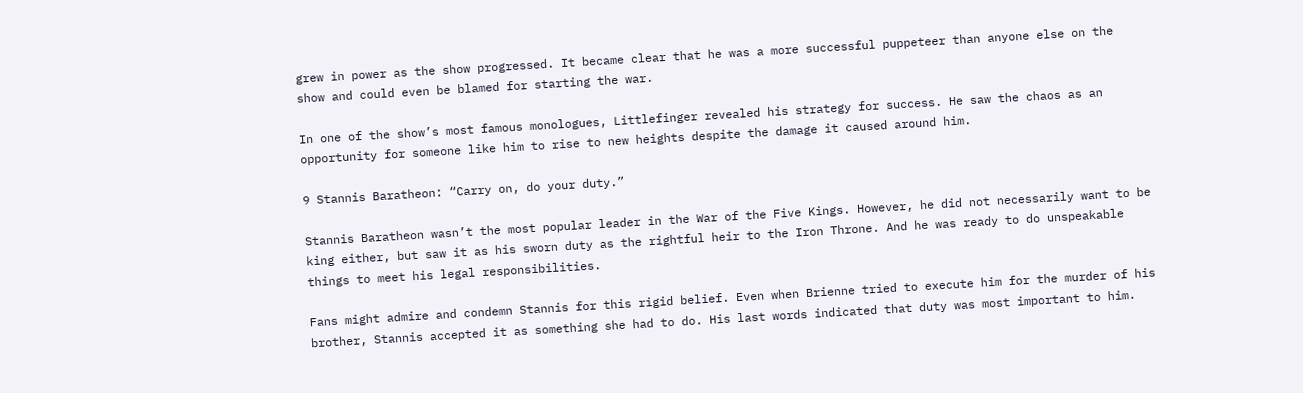grew in power as the show progressed. It became clear that he was a more successful puppeteer than anyone else on the show and could even be blamed for starting the war.

In one of the show’s most famous monologues, Littlefinger revealed his strategy for success. He saw the chaos as an opportunity for someone like him to rise to new heights despite the damage it caused around him.

9 Stannis Baratheon: “Carry on, do your duty.”

Stannis Baratheon wasn’t the most popular leader in the War of the Five Kings. However, he did not necessarily want to be king either, but saw it as his sworn duty as the rightful heir to the Iron Throne. And he was ready to do unspeakable things to meet his legal responsibilities.

Fans might admire and condemn Stannis for this rigid belief. Even when Brienne tried to execute him for the murder of his brother, Stannis accepted it as something she had to do. His last words indicated that duty was most important to him.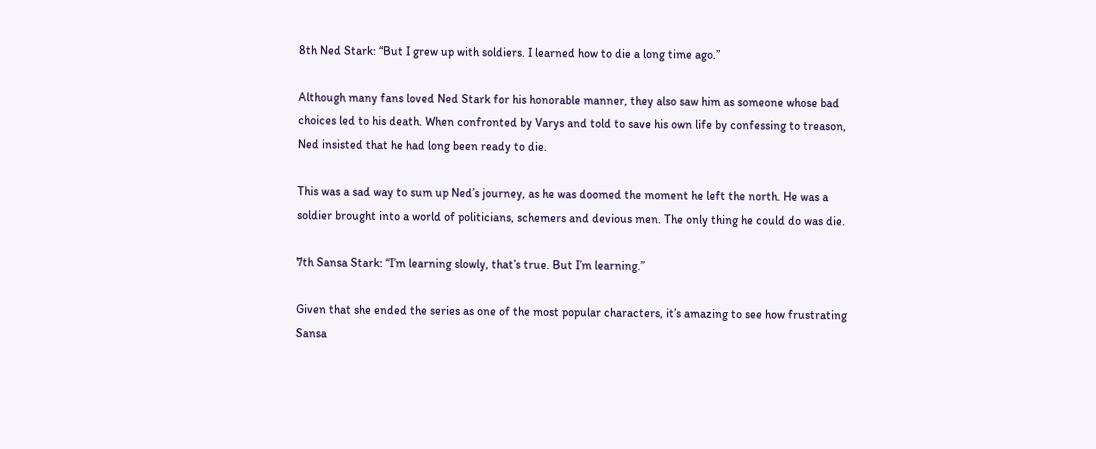8th Ned Stark: “But I grew up with soldiers. I learned how to die a long time ago.”

Although many fans loved Ned Stark for his honorable manner, they also saw him as someone whose bad choices led to his death. When confronted by Varys and told to save his own life by confessing to treason, Ned insisted that he had long been ready to die.

This was a sad way to sum up Ned’s journey, as he was doomed the moment he left the north. He was a soldier brought into a world of politicians, schemers and devious men. The only thing he could do was die.

7th Sansa Stark: “I’m learning slowly, that’s true. But I’m learning.”

Given that she ended the series as one of the most popular characters, it’s amazing to see how frustrating Sansa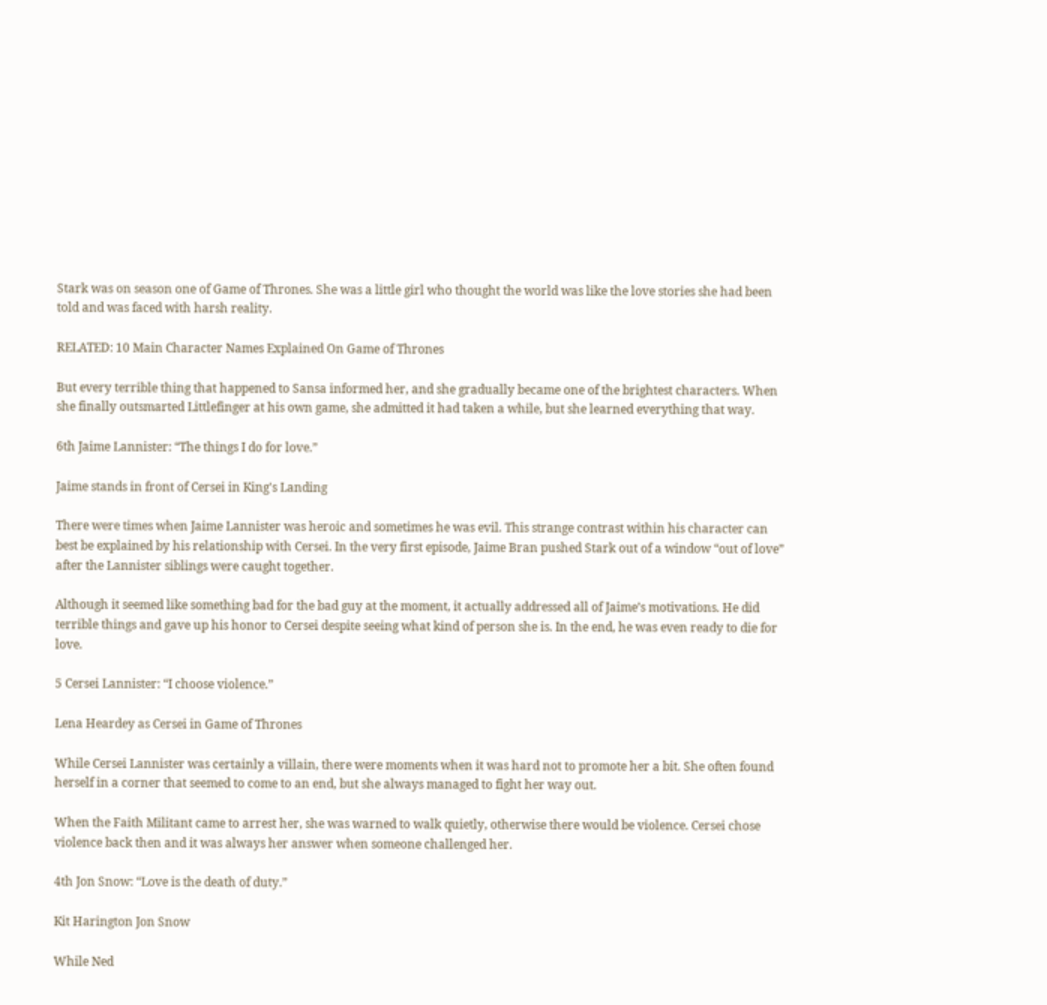Stark was on season one of Game of Thrones. She was a little girl who thought the world was like the love stories she had been told and was faced with harsh reality.

RELATED: 10 Main Character Names Explained On Game of Thrones

But every terrible thing that happened to Sansa informed her, and she gradually became one of the brightest characters. When she finally outsmarted Littlefinger at his own game, she admitted it had taken a while, but she learned everything that way.

6th Jaime Lannister: “The things I do for love.”

Jaime stands in front of Cersei in King's Landing

There were times when Jaime Lannister was heroic and sometimes he was evil. This strange contrast within his character can best be explained by his relationship with Cersei. In the very first episode, Jaime Bran pushed Stark out of a window “out of love” after the Lannister siblings were caught together.

Although it seemed like something bad for the bad guy at the moment, it actually addressed all of Jaime’s motivations. He did terrible things and gave up his honor to Cersei despite seeing what kind of person she is. In the end, he was even ready to die for love.

5 Cersei Lannister: “I choose violence.”

Lena Heardey as Cersei in Game of Thrones

While Cersei Lannister was certainly a villain, there were moments when it was hard not to promote her a bit. She often found herself in a corner that seemed to come to an end, but she always managed to fight her way out.

When the Faith Militant came to arrest her, she was warned to walk quietly, otherwise there would be violence. Cersei chose violence back then and it was always her answer when someone challenged her.

4th Jon Snow: “Love is the death of duty.”

Kit Harington Jon Snow

While Ned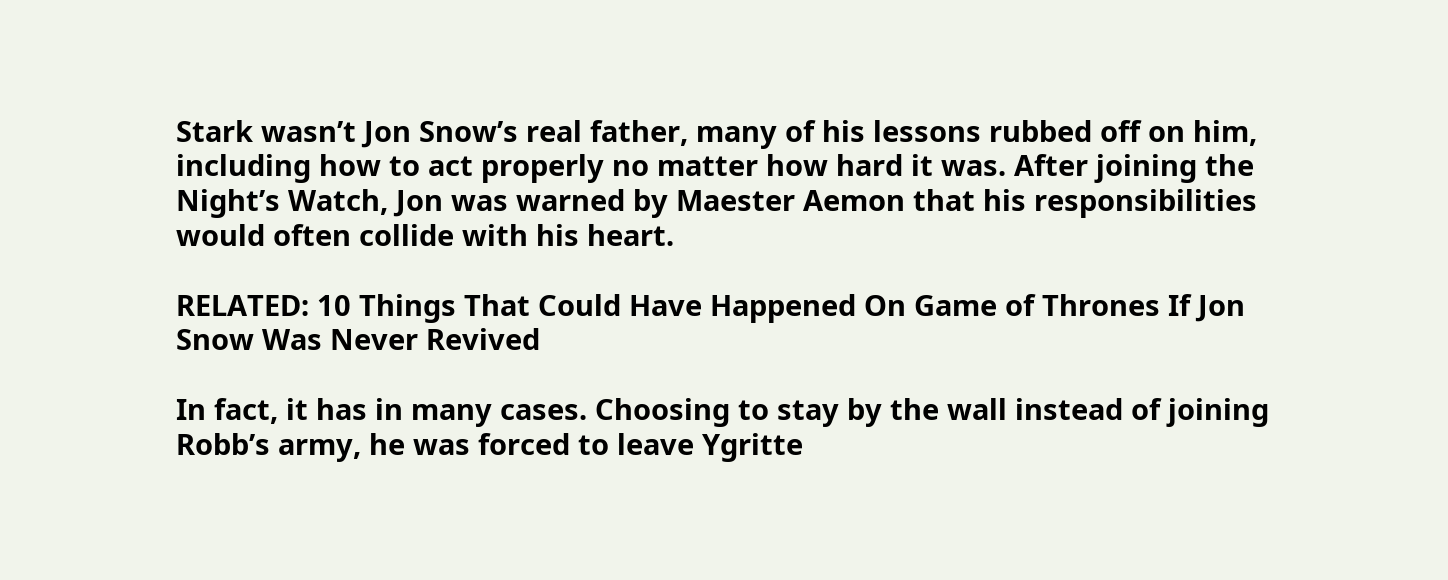Stark wasn’t Jon Snow’s real father, many of his lessons rubbed off on him, including how to act properly no matter how hard it was. After joining the Night’s Watch, Jon was warned by Maester Aemon that his responsibilities would often collide with his heart.

RELATED: 10 Things That Could Have Happened On Game of Thrones If Jon Snow Was Never Revived

In fact, it has in many cases. Choosing to stay by the wall instead of joining Robb’s army, he was forced to leave Ygritte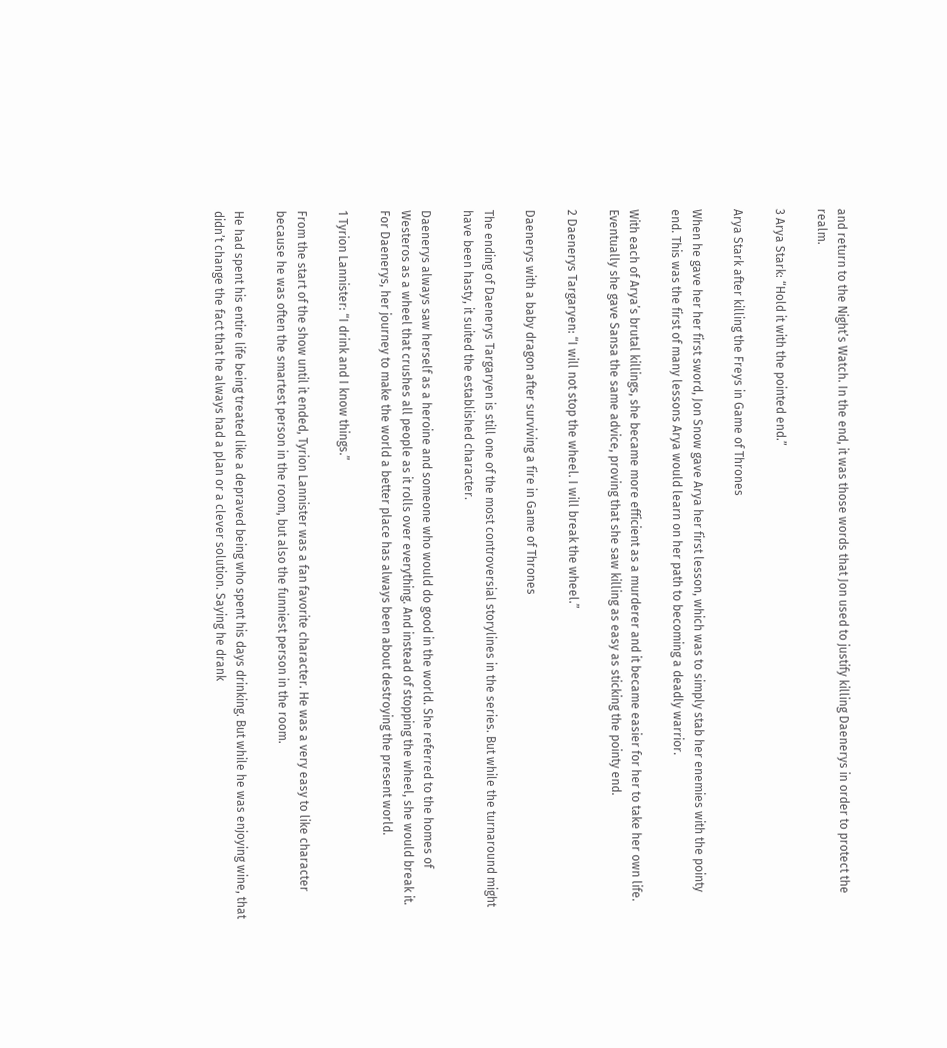and return to the Night’s Watch. In the end, it was those words that Jon used to justify killing Daenerys in order to protect the realm.

3 Arya Stark: “Hold it with the pointed end.”

Arya Stark after killing the Freys in Game of Thrones

When he gave her her first sword, Jon Snow gave Arya her first lesson, which was to simply stab her enemies with the pointy end. This was the first of many lessons Arya would learn on her path to becoming a deadly warrior.

With each of Arya’s brutal killings, she became more efficient as a murderer and it became easier for her to take her own life. Eventually she gave Sansa the same advice, proving that she saw killing as easy as sticking the pointy end.

2 Daenerys Targaryen: “I will not stop the wheel. I will break the wheel.”

Daenerys with a baby dragon after surviving a fire in Game of Thrones

The ending of Daenerys Targaryen is still one of the most controversial storylines in the series. But while the turnaround might have been hasty, it suited the established character.

Daenerys always saw herself as a heroine and someone who would do good in the world. She referred to the homes of Westeros as a wheel that crushes all people as it rolls over everything. And instead of stopping the wheel, she would break it. For Daenerys, her journey to make the world a better place has always been about destroying the present world.

1 Tyrion Lannister: “I drink and I know things.”

From the start of the show until it ended, Tyrion Lannister was a fan favorite character. He was a very easy to like character because he was often the smartest person in the room, but also the funniest person in the room.

He had spent his entire life being treated like a depraved being who spent his days drinking. But while he was enjoying wine, that didn’t change the fact that he always had a plan or a clever solution. Saying he drank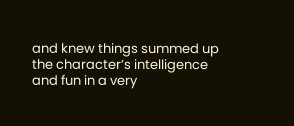and knew things summed up the character’s intelligence and fun in a very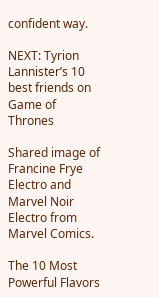confident way.

NEXT: Tyrion Lannister’s 10 best friends on Game of Thrones

Shared image of Francine Frye Electro and Marvel Noir Electro from Marvel Comics.

The 10 Most Powerful Flavors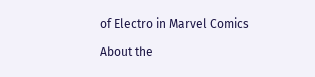of Electro in Marvel Comics

About the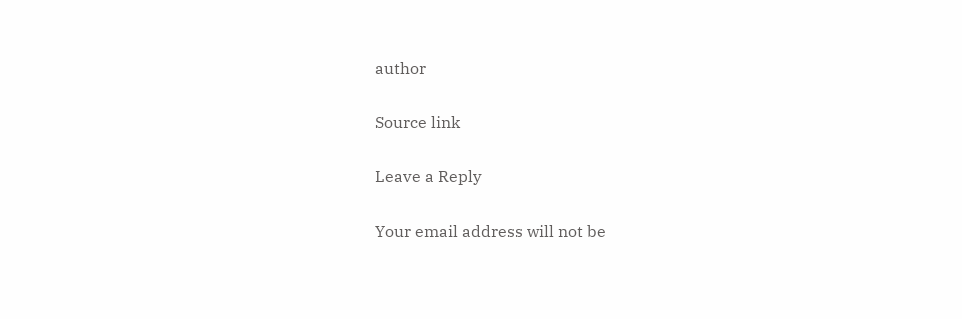author

Source link

Leave a Reply

Your email address will not be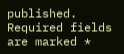published. Required fields are marked *